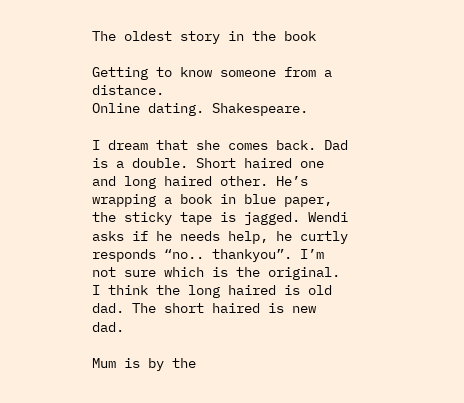The oldest story in the book

Getting to know someone from a distance.
Online dating. Shakespeare.

I dream that she comes back. Dad is a double. Short haired one and long haired other. He’s wrapping a book in blue paper, the sticky tape is jagged. Wendi asks if he needs help, he curtly responds “no.. thankyou”. I’m not sure which is the original. I think the long haired is old dad. The short haired is new dad.

Mum is by the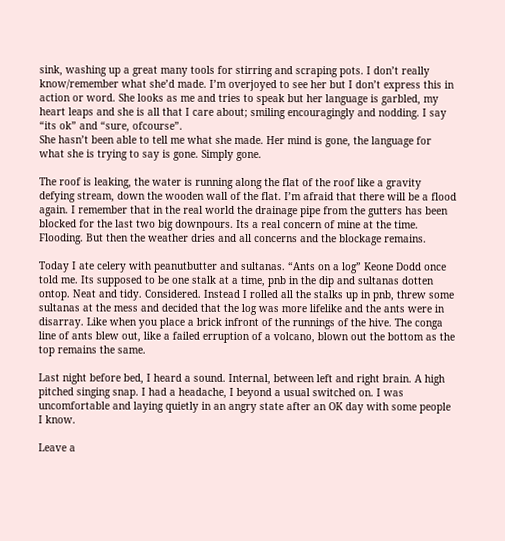sink, washing up a great many tools for stirring and scraping pots. I don’t really know/remember what she’d made. I’m overjoyed to see her but I don’t express this in action or word. She looks as me and tries to speak but her language is garbled, my heart leaps and she is all that I care about; smiling encouragingly and nodding. I say “its ok” and “sure, ofcourse”.
She hasn’t been able to tell me what she made. Her mind is gone, the language for what she is trying to say is gone. Simply gone.

The roof is leaking, the water is running along the flat of the roof like a gravity defying stream, down the wooden wall of the flat. I’m afraid that there will be a flood again. I remember that in the real world the drainage pipe from the gutters has been blocked for the last two big downpours. Its a real concern of mine at the time. Flooding. But then the weather dries and all concerns and the blockage remains.

Today I ate celery with peanutbutter and sultanas. “Ants on a log” Keone Dodd once told me. Its supposed to be one stalk at a time, pnb in the dip and sultanas dotten ontop. Neat and tidy. Considered. Instead I rolled all the stalks up in pnb, threw some sultanas at the mess and decided that the log was more lifelike and the ants were in disarray. Like when you place a brick infront of the runnings of the hive. The conga line of ants blew out, like a failed erruption of a volcano, blown out the bottom as the top remains the same.

Last night before bed, I heard a sound. Internal, between left and right brain. A high pitched singing snap. I had a headache, I beyond a usual switched on. I was uncomfortable and laying quietly in an angry state after an OK day with some people I know.

Leave a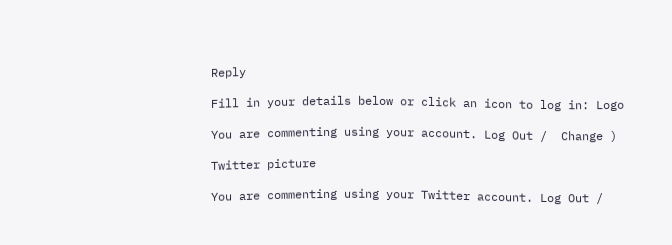Reply

Fill in your details below or click an icon to log in: Logo

You are commenting using your account. Log Out /  Change )

Twitter picture

You are commenting using your Twitter account. Log Out /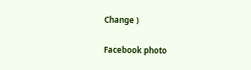Change )

Facebook photo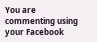You are commenting using your Facebook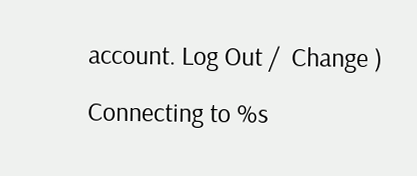account. Log Out /  Change )

Connecting to %s